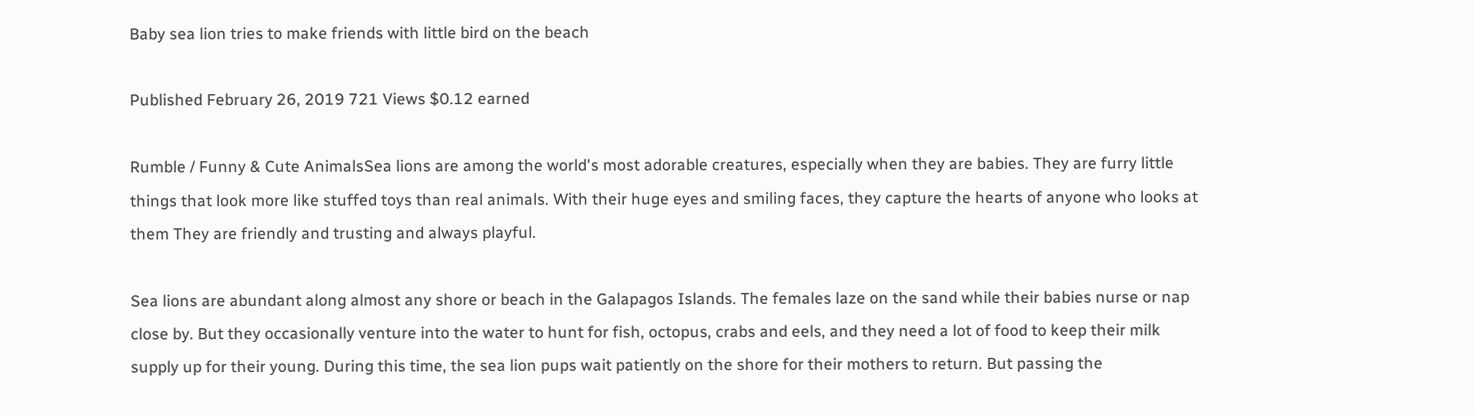Baby sea lion tries to make friends with little bird on the beach

Published February 26, 2019 721 Views $0.12 earned

Rumble / Funny & Cute AnimalsSea lions are among the world's most adorable creatures, especially when they are babies. They are furry little things that look more like stuffed toys than real animals. With their huge eyes and smiling faces, they capture the hearts of anyone who looks at them They are friendly and trusting and always playful.

Sea lions are abundant along almost any shore or beach in the Galapagos Islands. The females laze on the sand while their babies nurse or nap close by. But they occasionally venture into the water to hunt for fish, octopus, crabs and eels, and they need a lot of food to keep their milk supply up for their young. During this time, the sea lion pups wait patiently on the shore for their mothers to return. But passing the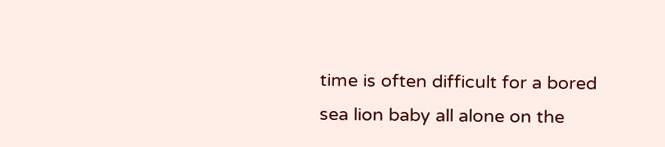time is often difficult for a bored sea lion baby all alone on the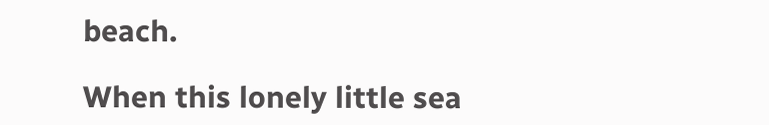beach.

When this lonely little sea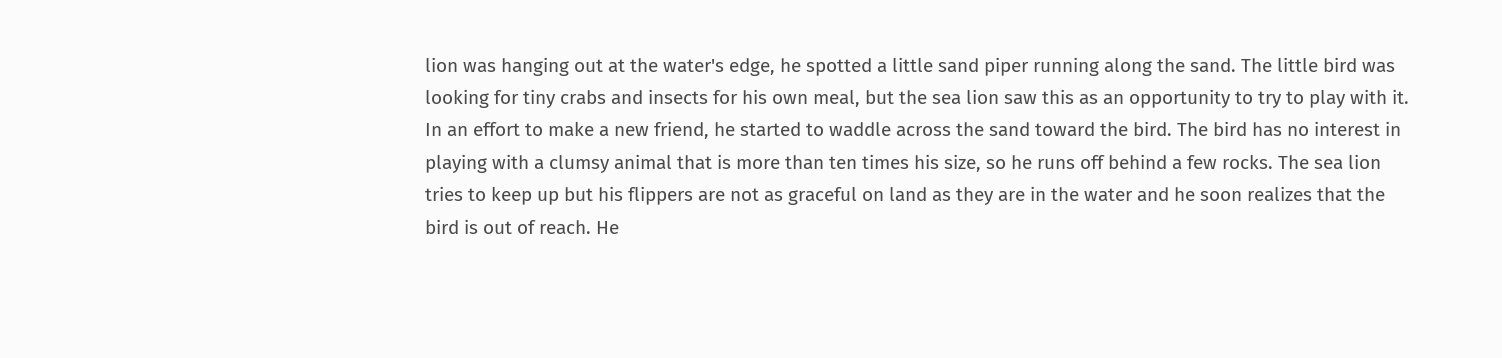lion was hanging out at the water's edge, he spotted a little sand piper running along the sand. The little bird was looking for tiny crabs and insects for his own meal, but the sea lion saw this as an opportunity to try to play with it. In an effort to make a new friend, he started to waddle across the sand toward the bird. The bird has no interest in playing with a clumsy animal that is more than ten times his size, so he runs off behind a few rocks. The sea lion tries to keep up but his flippers are not as graceful on land as they are in the water and he soon realizes that the bird is out of reach. He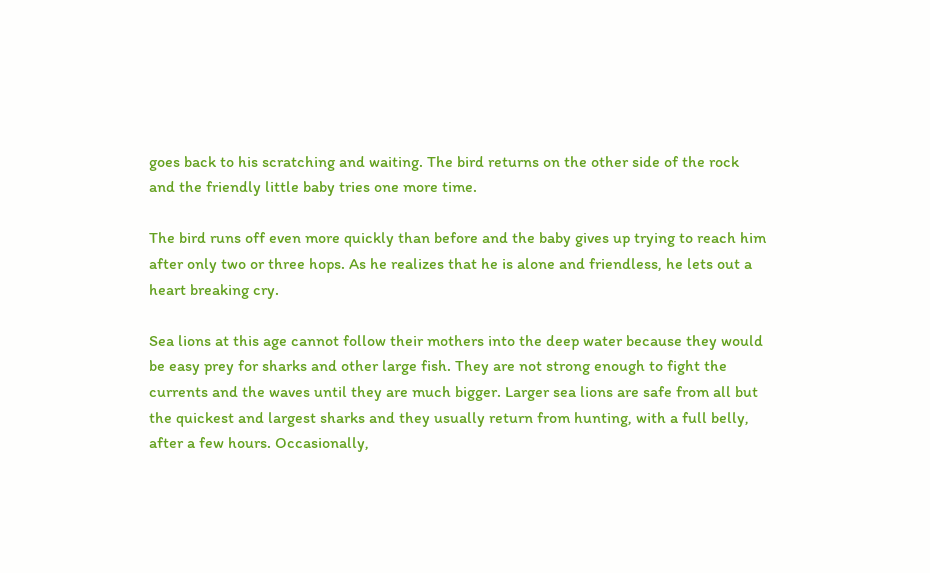goes back to his scratching and waiting. The bird returns on the other side of the rock and the friendly little baby tries one more time.

The bird runs off even more quickly than before and the baby gives up trying to reach him after only two or three hops. As he realizes that he is alone and friendless, he lets out a heart breaking cry.

Sea lions at this age cannot follow their mothers into the deep water because they would be easy prey for sharks and other large fish. They are not strong enough to fight the currents and the waves until they are much bigger. Larger sea lions are safe from all but the quickest and largest sharks and they usually return from hunting, with a full belly, after a few hours. Occasionally,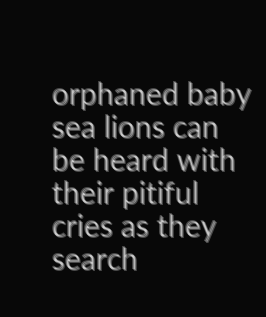orphaned baby sea lions can be heard with their pitiful cries as they search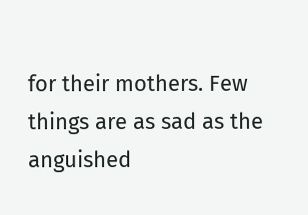for their mothers. Few things are as sad as the anguished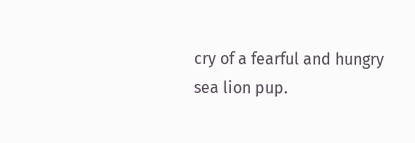cry of a fearful and hungry sea lion pup.